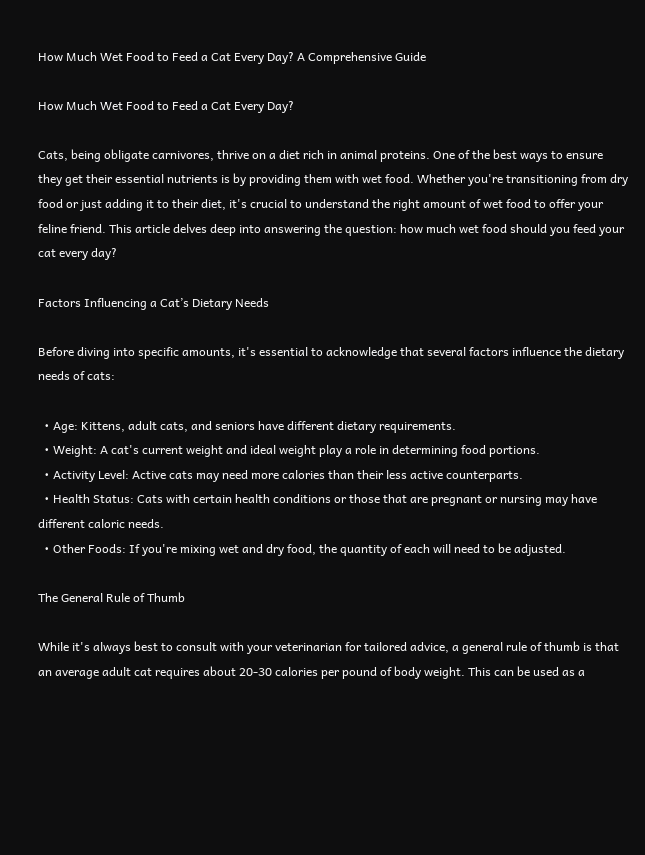How Much Wet Food to Feed a Cat Every Day? A Comprehensive Guide

How Much Wet Food to Feed a Cat Every Day?

Cats, being obligate carnivores, thrive on a diet rich in animal proteins. One of the best ways to ensure they get their essential nutrients is by providing them with wet food. Whether you're transitioning from dry food or just adding it to their diet, it's crucial to understand the right amount of wet food to offer your feline friend. This article delves deep into answering the question: how much wet food should you feed your cat every day?

Factors Influencing a Cat’s Dietary Needs

Before diving into specific amounts, it's essential to acknowledge that several factors influence the dietary needs of cats:

  • Age: Kittens, adult cats, and seniors have different dietary requirements.
  • Weight: A cat's current weight and ideal weight play a role in determining food portions.
  • Activity Level: Active cats may need more calories than their less active counterparts.
  • Health Status: Cats with certain health conditions or those that are pregnant or nursing may have different caloric needs.
  • Other Foods: If you're mixing wet and dry food, the quantity of each will need to be adjusted.

The General Rule of Thumb

While it's always best to consult with your veterinarian for tailored advice, a general rule of thumb is that an average adult cat requires about 20-30 calories per pound of body weight. This can be used as a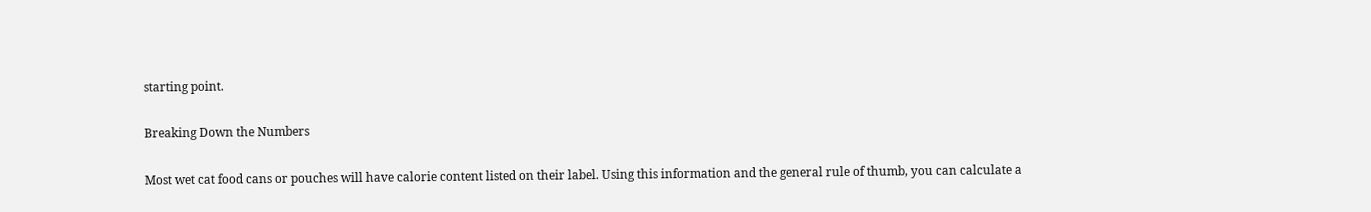starting point.

Breaking Down the Numbers

Most wet cat food cans or pouches will have calorie content listed on their label. Using this information and the general rule of thumb, you can calculate a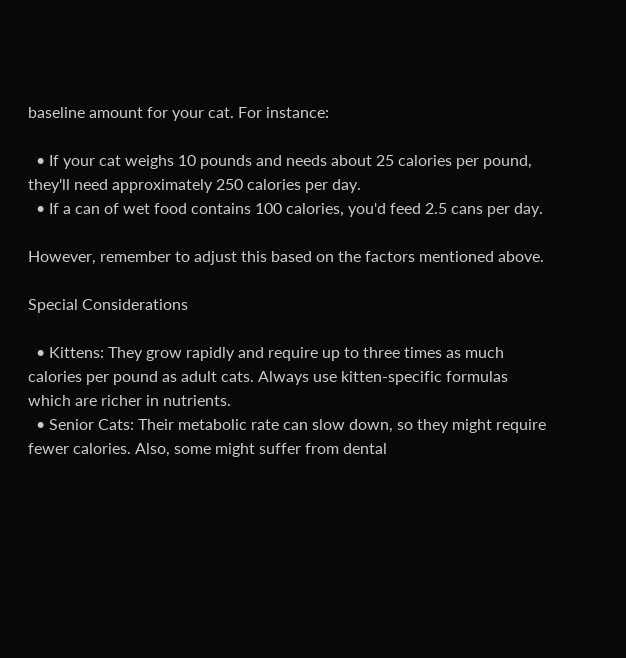baseline amount for your cat. For instance:

  • If your cat weighs 10 pounds and needs about 25 calories per pound, they'll need approximately 250 calories per day.
  • If a can of wet food contains 100 calories, you'd feed 2.5 cans per day.

However, remember to adjust this based on the factors mentioned above.

Special Considerations

  • Kittens: They grow rapidly and require up to three times as much calories per pound as adult cats. Always use kitten-specific formulas which are richer in nutrients.
  • Senior Cats: Their metabolic rate can slow down, so they might require fewer calories. Also, some might suffer from dental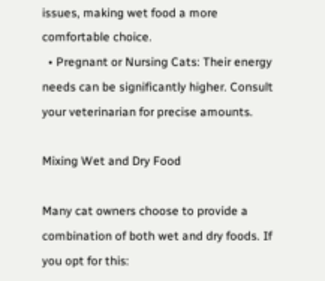issues, making wet food a more comfortable choice.
  • Pregnant or Nursing Cats: Their energy needs can be significantly higher. Consult your veterinarian for precise amounts.

Mixing Wet and Dry Food

Many cat owners choose to provide a combination of both wet and dry foods. If you opt for this: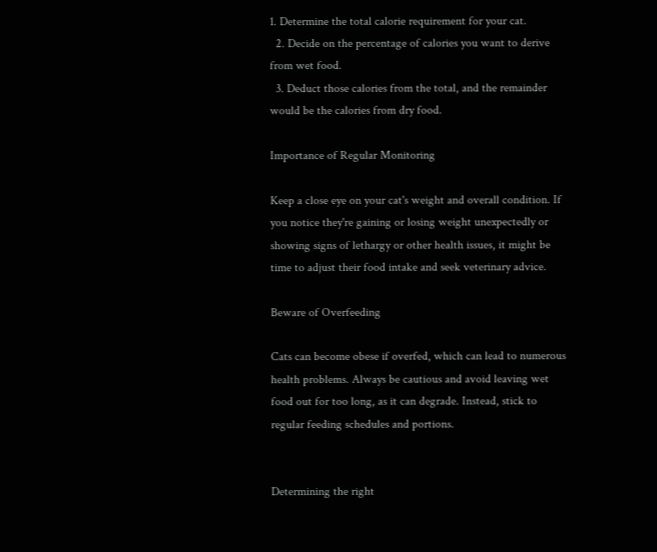1. Determine the total calorie requirement for your cat.
  2. Decide on the percentage of calories you want to derive from wet food.
  3. Deduct those calories from the total, and the remainder would be the calories from dry food.

Importance of Regular Monitoring

Keep a close eye on your cat's weight and overall condition. If you notice they're gaining or losing weight unexpectedly or showing signs of lethargy or other health issues, it might be time to adjust their food intake and seek veterinary advice.

Beware of Overfeeding

Cats can become obese if overfed, which can lead to numerous health problems. Always be cautious and avoid leaving wet food out for too long, as it can degrade. Instead, stick to regular feeding schedules and portions.


Determining the right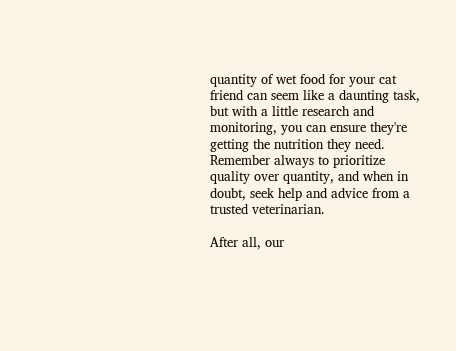quantity of wet food for your cat friend can seem like a daunting task, but with a little research and monitoring, you can ensure they're getting the nutrition they need. Remember always to prioritize quality over quantity, and when in doubt, seek help and advice from a trusted veterinarian.

After all, our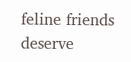feline friends deserve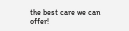the best care we can offer!